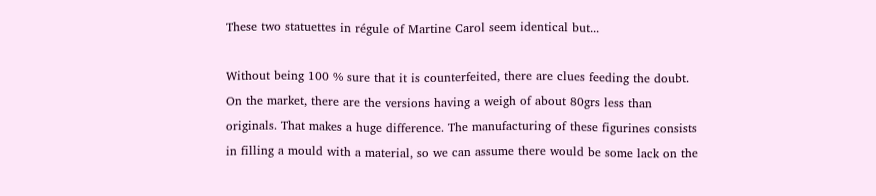These two statuettes in régule of Martine Carol seem identical but...

Without being 100 % sure that it is counterfeited, there are clues feeding the doubt. On the market, there are the versions having a weigh of about 80grs less than originals. That makes a huge difference. The manufacturing of these figurines consists in filling a mould with a material, so we can assume there would be some lack on the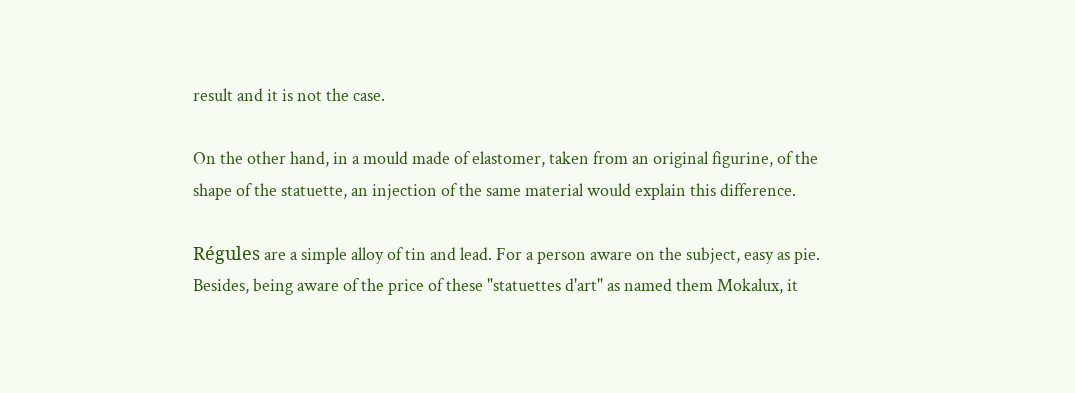result and it is not the case.

On the other hand, in a mould made of elastomer, taken from an original figurine, of the shape of the statuette, an injection of the same material would explain this difference.

Régules are a simple alloy of tin and lead. For a person aware on the subject, easy as pie. Besides, being aware of the price of these "statuettes d'art" as named them Mokalux, it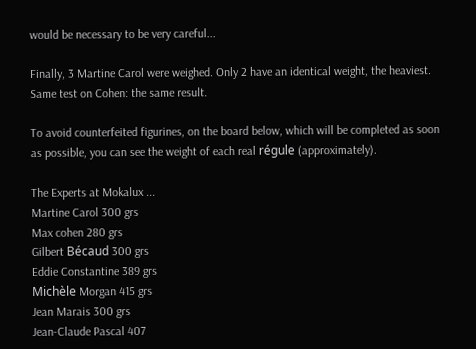would be necessary to be very careful...

Finally, 3 Martine Carol were weighed. Only 2 have an identical weight, the heaviest. Same test on Cohen: the same result.

To avoid counterfeited figurines, on the board below, which will be completed as soon as possible, you can see the weight of each real régule (approximately).

The Experts at Mokalux ...
Martine Carol 300 grs
Max cohen 280 grs
Gilbert Bécaud 300 grs
Eddie Constantine 389 grs
Michèle Morgan 415 grs
Jean Marais 300 grs
Jean-Claude Pascal 407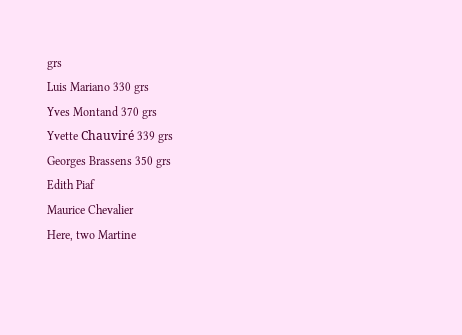grs
Luis Mariano 330 grs
Yves Montand 370 grs
Yvette Chauviré 339 grs
Georges Brassens 350 grs
Edith Piaf
Maurice Chevalier
Here, two Martine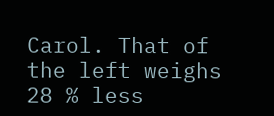Carol. That of the left weighs 28 % less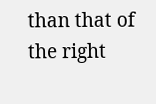than that of the right